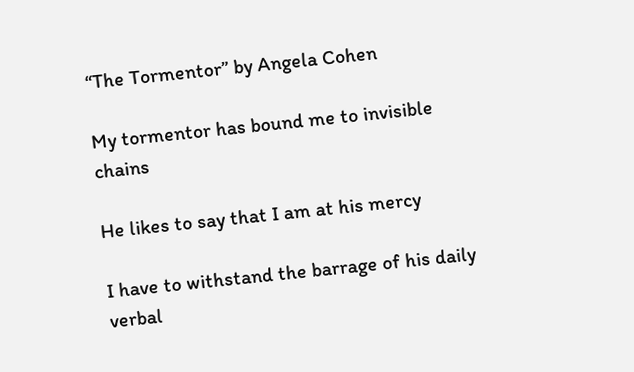“The Tormentor” by Angela Cohen

My tormentor has bound me to invisible chains

He likes to say that I am at his mercy

I have to withstand the barrage of his daily verbal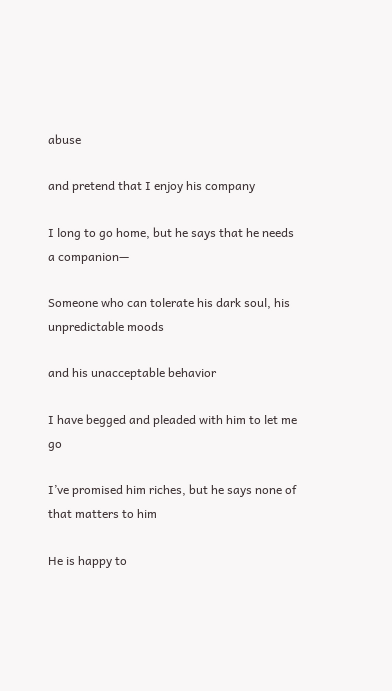abuse

and pretend that I enjoy his company

I long to go home, but he says that he needs a companion—

Someone who can tolerate his dark soul, his unpredictable moods

and his unacceptable behavior

I have begged and pleaded with him to let me go

I’ve promised him riches, but he says none of that matters to him

He is happy to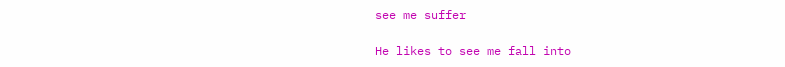see me suffer

He likes to see me fall into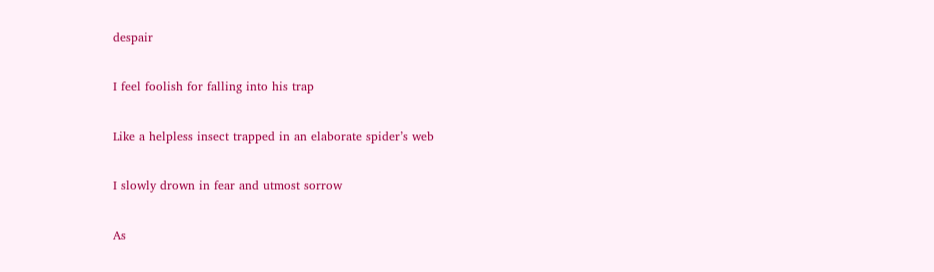despair

I feel foolish for falling into his trap

Like a helpless insect trapped in an elaborate spider’s web

I slowly drown in fear and utmost sorrow

As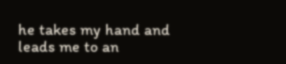he takes my hand and leads me to an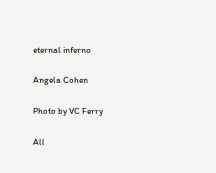eternal inferno

Angela Cohen

Photo by VC Ferry

All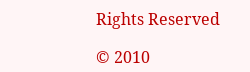Rights Reserved

© 2010